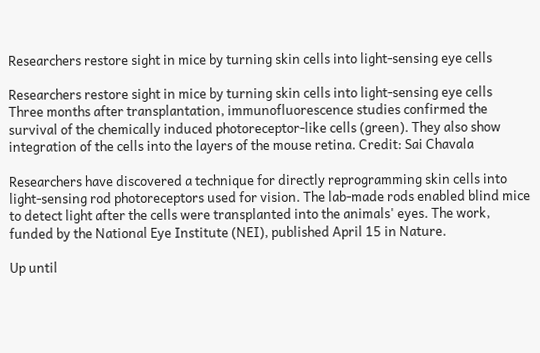Researchers restore sight in mice by turning skin cells into light-sensing eye cells

Researchers restore sight in mice by turning skin cells into light-sensing eye cells
Three months after transplantation, immunofluorescence studies confirmed the survival of the chemically induced photoreceptor-like cells (green). They also show integration of the cells into the layers of the mouse retina. Credit: Sai Chavala

Researchers have discovered a technique for directly reprogramming skin cells into light-sensing rod photoreceptors used for vision. The lab-made rods enabled blind mice to detect light after the cells were transplanted into the animals' eyes. The work, funded by the National Eye Institute (NEI), published April 15 in Nature.

Up until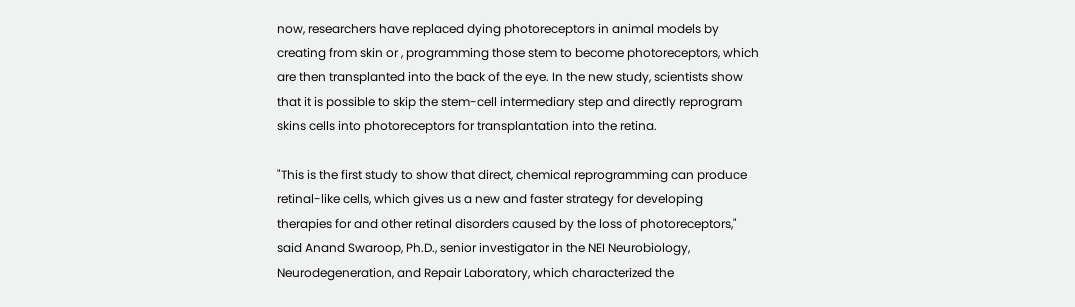now, researchers have replaced dying photoreceptors in animal models by creating from skin or , programming those stem to become photoreceptors, which are then transplanted into the back of the eye. In the new study, scientists show that it is possible to skip the stem-cell intermediary step and directly reprogram skins cells into photoreceptors for transplantation into the retina.

"This is the first study to show that direct, chemical reprogramming can produce retinal-like cells, which gives us a new and faster strategy for developing therapies for and other retinal disorders caused by the loss of photoreceptors," said Anand Swaroop, Ph.D., senior investigator in the NEI Neurobiology, Neurodegeneration, and Repair Laboratory, which characterized the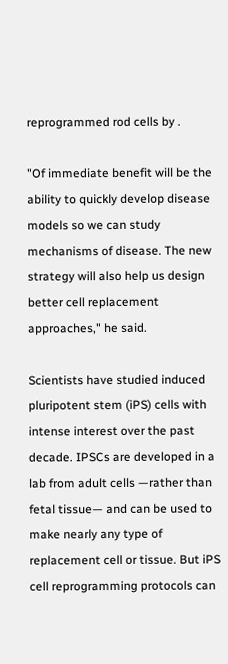reprogrammed rod cells by .

"Of immediate benefit will be the ability to quickly develop disease models so we can study mechanisms of disease. The new strategy will also help us design better cell replacement approaches," he said.

Scientists have studied induced pluripotent stem (iPS) cells with intense interest over the past decade. IPSCs are developed in a lab from adult cells —rather than fetal tissue— and can be used to make nearly any type of replacement cell or tissue. But iPS cell reprogramming protocols can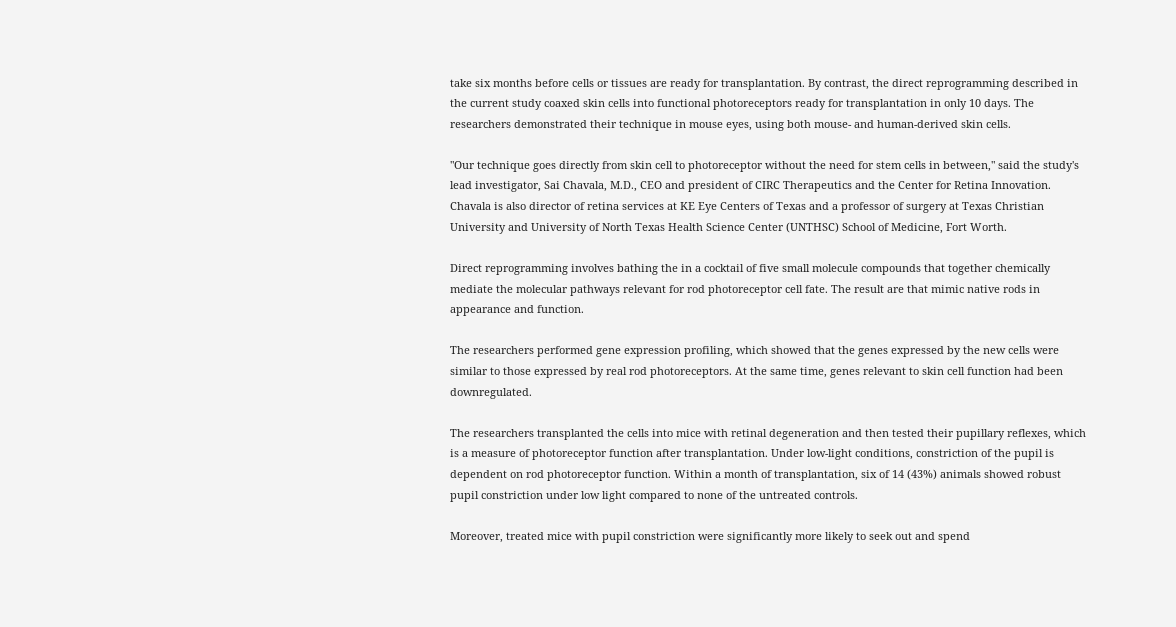take six months before cells or tissues are ready for transplantation. By contrast, the direct reprogramming described in the current study coaxed skin cells into functional photoreceptors ready for transplantation in only 10 days. The researchers demonstrated their technique in mouse eyes, using both mouse- and human-derived skin cells.

"Our technique goes directly from skin cell to photoreceptor without the need for stem cells in between," said the study's lead investigator, Sai Chavala, M.D., CEO and president of CIRC Therapeutics and the Center for Retina Innovation. Chavala is also director of retina services at KE Eye Centers of Texas and a professor of surgery at Texas Christian University and University of North Texas Health Science Center (UNTHSC) School of Medicine, Fort Worth.

Direct reprogramming involves bathing the in a cocktail of five small molecule compounds that together chemically mediate the molecular pathways relevant for rod photoreceptor cell fate. The result are that mimic native rods in appearance and function.

The researchers performed gene expression profiling, which showed that the genes expressed by the new cells were similar to those expressed by real rod photoreceptors. At the same time, genes relevant to skin cell function had been downregulated.

The researchers transplanted the cells into mice with retinal degeneration and then tested their pupillary reflexes, which is a measure of photoreceptor function after transplantation. Under low-light conditions, constriction of the pupil is dependent on rod photoreceptor function. Within a month of transplantation, six of 14 (43%) animals showed robust pupil constriction under low light compared to none of the untreated controls.

Moreover, treated mice with pupil constriction were significantly more likely to seek out and spend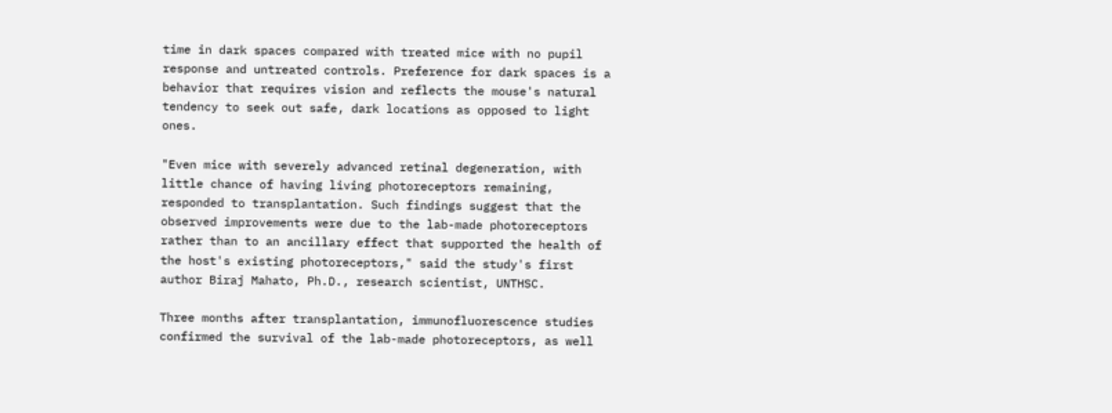time in dark spaces compared with treated mice with no pupil response and untreated controls. Preference for dark spaces is a behavior that requires vision and reflects the mouse's natural tendency to seek out safe, dark locations as opposed to light ones.

"Even mice with severely advanced retinal degeneration, with little chance of having living photoreceptors remaining, responded to transplantation. Such findings suggest that the observed improvements were due to the lab-made photoreceptors rather than to an ancillary effect that supported the health of the host's existing photoreceptors," said the study's first author Biraj Mahato, Ph.D., research scientist, UNTHSC.

Three months after transplantation, immunofluorescence studies confirmed the survival of the lab-made photoreceptors, as well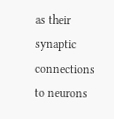as their synaptic connections to neurons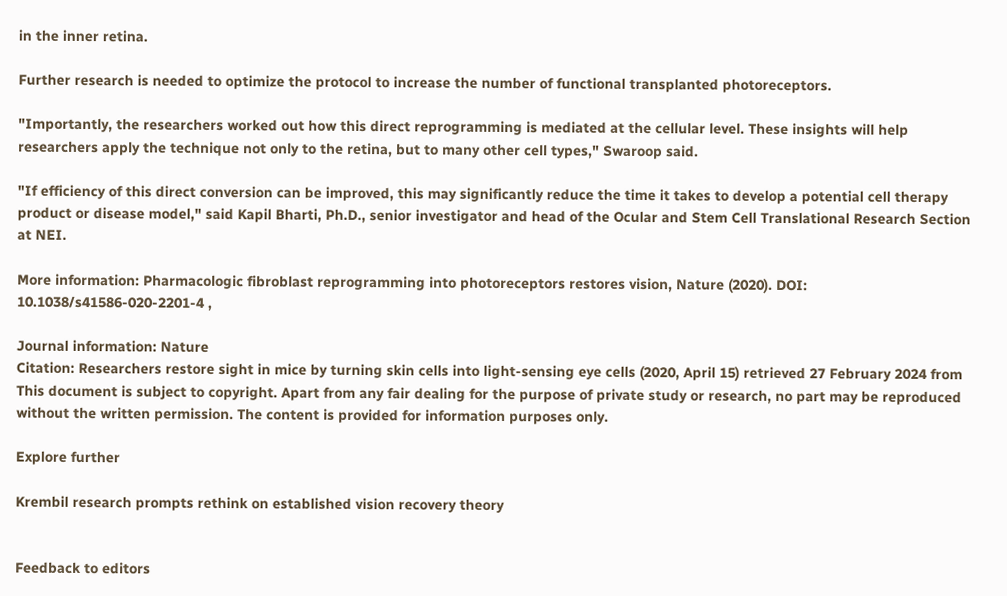in the inner retina.

Further research is needed to optimize the protocol to increase the number of functional transplanted photoreceptors.

"Importantly, the researchers worked out how this direct reprogramming is mediated at the cellular level. These insights will help researchers apply the technique not only to the retina, but to many other cell types," Swaroop said.

"If efficiency of this direct conversion can be improved, this may significantly reduce the time it takes to develop a potential cell therapy product or disease model," said Kapil Bharti, Ph.D., senior investigator and head of the Ocular and Stem Cell Translational Research Section at NEI.

More information: Pharmacologic fibroblast reprogramming into photoreceptors restores vision, Nature (2020). DOI: 10.1038/s41586-020-2201-4 ,

Journal information: Nature
Citation: Researchers restore sight in mice by turning skin cells into light-sensing eye cells (2020, April 15) retrieved 27 February 2024 from
This document is subject to copyright. Apart from any fair dealing for the purpose of private study or research, no part may be reproduced without the written permission. The content is provided for information purposes only.

Explore further

Krembil research prompts rethink on established vision recovery theory


Feedback to editors